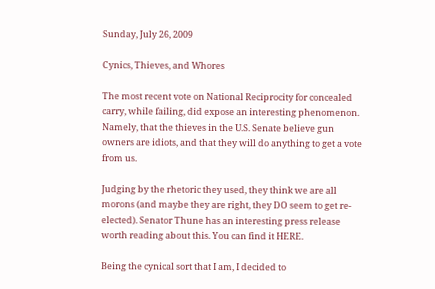Sunday, July 26, 2009

Cynics, Thieves, and Whores

The most recent vote on National Reciprocity for concealed carry, while failing, did expose an interesting phenomenon. Namely, that the thieves in the U.S. Senate believe gun owners are idiots, and that they will do anything to get a vote from us.

Judging by the rhetoric they used, they think we are all morons (and maybe they are right, they DO seem to get re-elected). Senator Thune has an interesting press release worth reading about this. You can find it HERE.

Being the cynical sort that I am, I decided to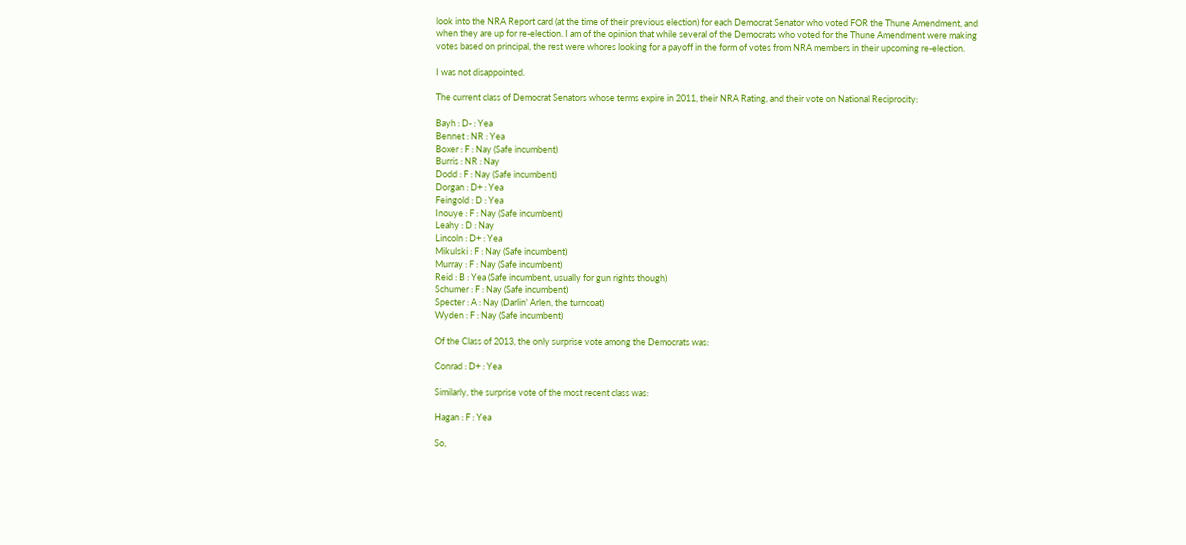look into the NRA Report card (at the time of their previous election) for each Democrat Senator who voted FOR the Thune Amendment, and when they are up for re-election. I am of the opinion that while several of the Democrats who voted for the Thune Amendment were making votes based on principal, the rest were whores looking for a payoff in the form of votes from NRA members in their upcoming re-election.

I was not disappointed.

The current class of Democrat Senators whose terms expire in 2011, their NRA Rating, and their vote on National Reciprocity:

Bayh : D- : Yea
Bennet : NR : Yea
Boxer : F : Nay (Safe incumbent)
Burris : NR : Nay
Dodd : F : Nay (Safe incumbent)
Dorgan : D+ : Yea
Feingold : D : Yea
Inouye : F : Nay (Safe incumbent)
Leahy : D : Nay
Lincoln : D+ : Yea
Mikulski : F : Nay (Safe incumbent)
Murray : F : Nay (Safe incumbent)
Reid : B : Yea (Safe incumbent, usually for gun rights though)
Schumer : F : Nay (Safe incumbent)
Specter : A : Nay (Darlin' Arlen, the turncoat)
Wyden : F : Nay (Safe incumbent)

Of the Class of 2013, the only surprise vote among the Democrats was:

Conrad : D+ : Yea

Similarly, the surprise vote of the most recent class was:

Hagan : F : Yea

So,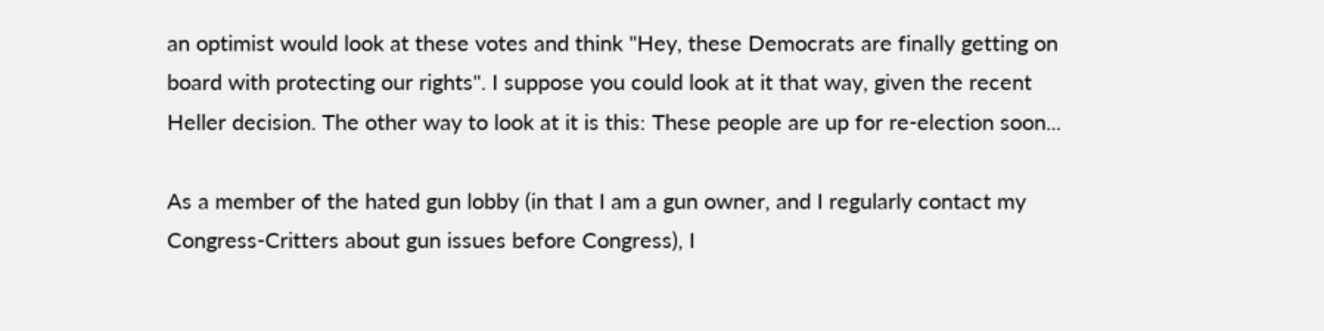an optimist would look at these votes and think "Hey, these Democrats are finally getting on board with protecting our rights". I suppose you could look at it that way, given the recent Heller decision. The other way to look at it is this: These people are up for re-election soon...

As a member of the hated gun lobby (in that I am a gun owner, and I regularly contact my Congress-Critters about gun issues before Congress), I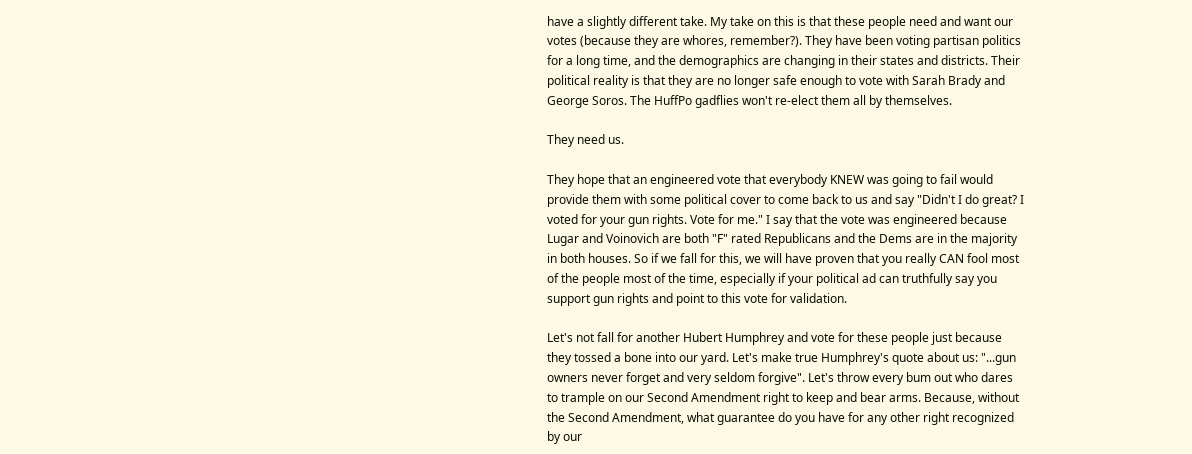have a slightly different take. My take on this is that these people need and want our votes (because they are whores, remember?). They have been voting partisan politics for a long time, and the demographics are changing in their states and districts. Their political reality is that they are no longer safe enough to vote with Sarah Brady and George Soros. The HuffPo gadflies won't re-elect them all by themselves.

They need us.

They hope that an engineered vote that everybody KNEW was going to fail would provide them with some political cover to come back to us and say "Didn't I do great? I voted for your gun rights. Vote for me." I say that the vote was engineered because Lugar and Voinovich are both "F" rated Republicans and the Dems are in the majority in both houses. So if we fall for this, we will have proven that you really CAN fool most of the people most of the time, especially if your political ad can truthfully say you support gun rights and point to this vote for validation.

Let's not fall for another Hubert Humphrey and vote for these people just because they tossed a bone into our yard. Let's make true Humphrey's quote about us: "...gun owners never forget and very seldom forgive". Let's throw every bum out who dares to trample on our Second Amendment right to keep and bear arms. Because, without the Second Amendment, what guarantee do you have for any other right recognized by our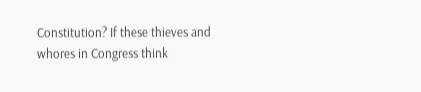Constitution? If these thieves and whores in Congress think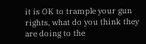it is OK to trample your gun rights, what do you think they are doing to the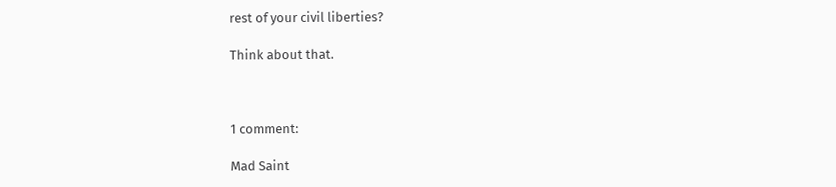rest of your civil liberties?

Think about that.



1 comment:

Mad Saint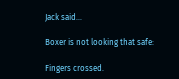Jack said...

Boxer is not looking that safe:

Fingers crossed.